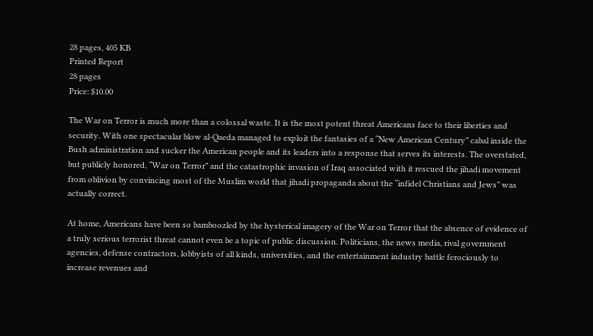28 pages, 405 KB
Printed Report
28 pages
Price: $10.00

The War on Terror is much more than a colossal waste. It is the most potent threat Americans face to their liberties and security. With one spectacular blow al-Qaeda managed to exploit the fantasies of a “New American Century” cabal inside the Bush administration and sucker the American people and its leaders into a response that serves its interests. The overstated, but publicly honored, “War on Terror” and the catastrophic invasion of Iraq associated with it rescued the jihadi movement from oblivion by convincing most of the Muslim world that jihadi propaganda about the “infidel Christians and Jews” was actually correct.

At home, Americans have been so bamboozled by the hysterical imagery of the War on Terror that the absence of evidence of a truly serious terrorist threat cannot even be a topic of public discussion. Politicians, the news media, rival government agencies, defense contractors, lobbyists of all kinds, universities, and the entertainment industry battle ferociously to increase revenues and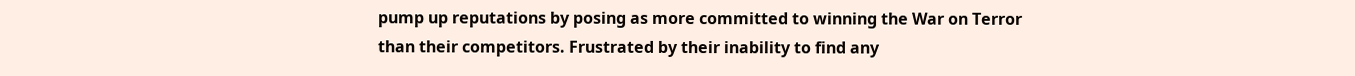pump up reputations by posing as more committed to winning the War on Terror than their competitors. Frustrated by their inability to find any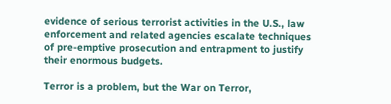evidence of serious terrorist activities in the U.S., law enforcement and related agencies escalate techniques of pre-emptive prosecution and entrapment to justify their enormous budgets.

Terror is a problem, but the War on Terror,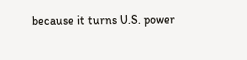because it turns U.S. power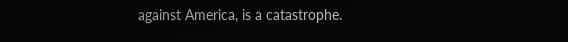against America, is a catastrophe.